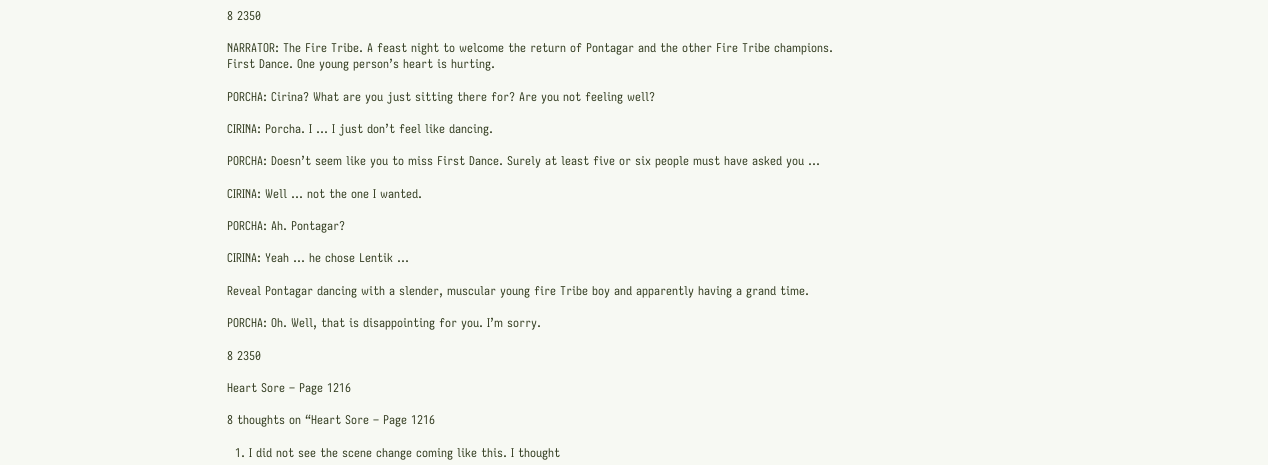8 2350

NARRATOR: The Fire Tribe. A feast night to welcome the return of Pontagar and the other Fire Tribe champions.
First Dance. One young person’s heart is hurting.

PORCHA: Cirina? What are you just sitting there for? Are you not feeling well?

CIRINA: Porcha. I … I just don’t feel like dancing.

PORCHA: Doesn’t seem like you to miss First Dance. Surely at least five or six people must have asked you …

CIRINA: Well ... not the one I wanted.

PORCHA: Ah. Pontagar?

CIRINA: Yeah … he chose Lentik …

Reveal Pontagar dancing with a slender, muscular young fire Tribe boy and apparently having a grand time.

PORCHA: Oh. Well, that is disappointing for you. I’m sorry.

8 2350

Heart Sore – Page 1216

8 thoughts on “Heart Sore – Page 1216

  1. I did not see the scene change coming like this. I thought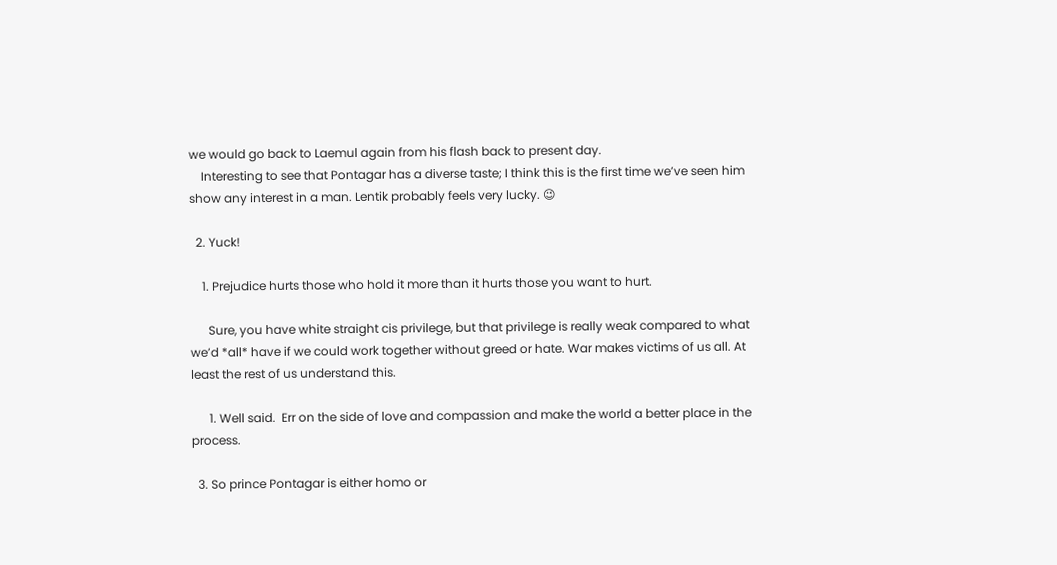we would go back to Laemul again from his flash back to present day.
    Interesting to see that Pontagar has a diverse taste; I think this is the first time we’ve seen him show any interest in a man. Lentik probably feels very lucky. 😉

  2. Yuck!

    1. Prejudice hurts those who hold it more than it hurts those you want to hurt.

      Sure, you have white straight cis privilege, but that privilege is really weak compared to what we’d *all* have if we could work together without greed or hate. War makes victims of us all. At least the rest of us understand this.

      1. Well said.  Err on the side of love and compassion and make the world a better place in the process.

  3. So prince Pontagar is either homo or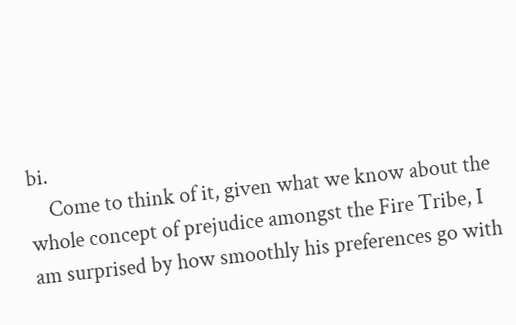bi.
    Come to think of it, given what we know about the whole concept of prejudice amongst the Fire Tribe, I am surprised by how smoothly his preferences go with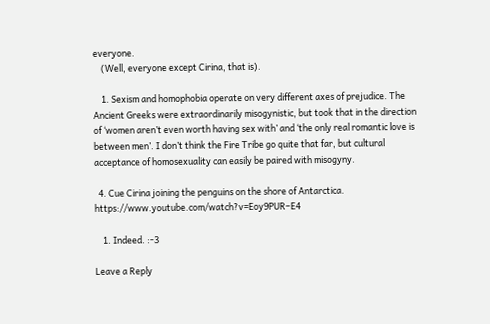everyone.
    (Well, everyone except Cirina, that is).

    1. Sexism and homophobia operate on very different axes of prejudice. The Ancient Greeks were extraordinarily misogynistic, but took that in the direction of ‘women aren’t even worth having sex with’ and ‘the only real romantic love is between men’. I don’t think the Fire Tribe go quite that far, but cultural acceptance of homosexuality can easily be paired with misogyny.

  4. Cue Cirina joining the penguins on the shore of Antarctica. https://www.youtube.com/watch?v=Eoy9PUR–E4

    1. Indeed. :-3

Leave a Reply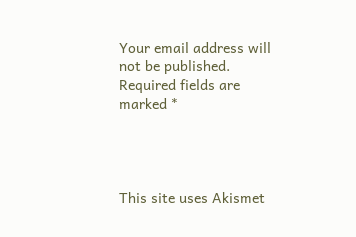Your email address will not be published. Required fields are marked *




This site uses Akismet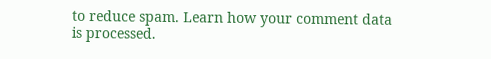to reduce spam. Learn how your comment data is processed.